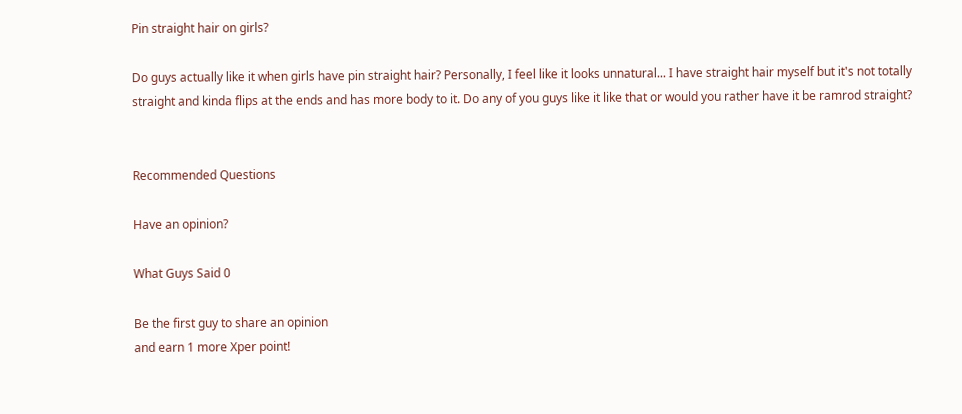Pin straight hair on girls?

Do guys actually like it when girls have pin straight hair? Personally, I feel like it looks unnatural... I have straight hair myself but it's not totally straight and kinda flips at the ends and has more body to it. Do any of you guys like it like that or would you rather have it be ramrod straight?


Recommended Questions

Have an opinion?

What Guys Said 0

Be the first guy to share an opinion
and earn 1 more Xper point!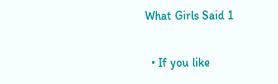What Girls Said 1

  • If you like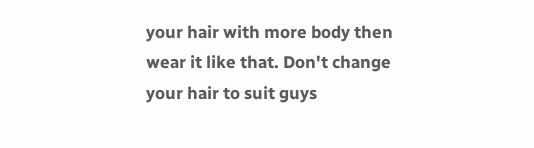your hair with more body then wear it like that. Don't change your hair to suit guys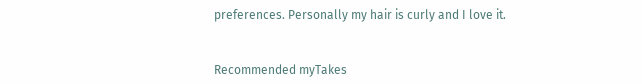preferences. Personally my hair is curly and I love it.


Recommended myTakes